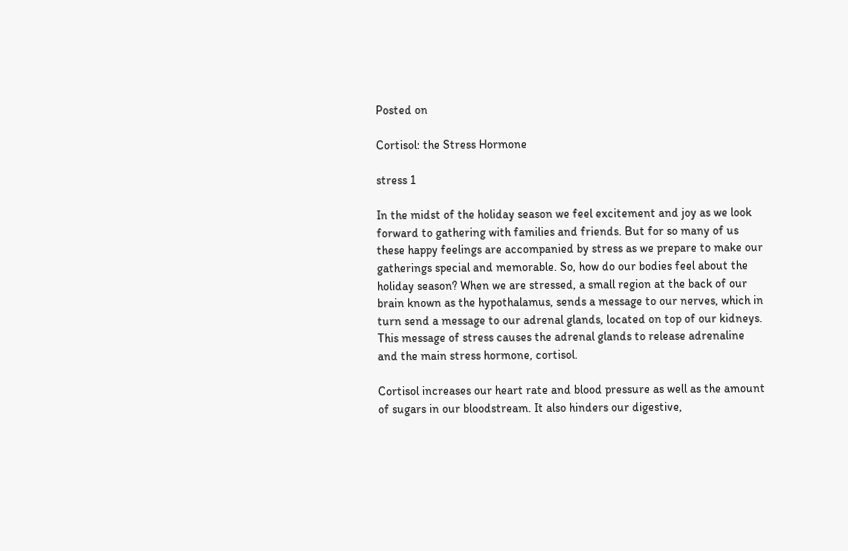Posted on

Cortisol: the Stress Hormone

stress 1

In the midst of the holiday season we feel excitement and joy as we look forward to gathering with families and friends. But for so many of us these happy feelings are accompanied by stress as we prepare to make our gatherings special and memorable. So, how do our bodies feel about the holiday season? When we are stressed, a small region at the back of our brain known as the hypothalamus, sends a message to our nerves, which in turn send a message to our adrenal glands, located on top of our kidneys. This message of stress causes the adrenal glands to release adrenaline and the main stress hormone, cortisol.

Cortisol increases our heart rate and blood pressure as well as the amount of sugars in our bloodstream. It also hinders our digestive,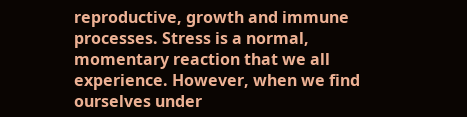reproductive, growth and immune processes. Stress is a normal, momentary reaction that we all experience. However, when we find ourselves under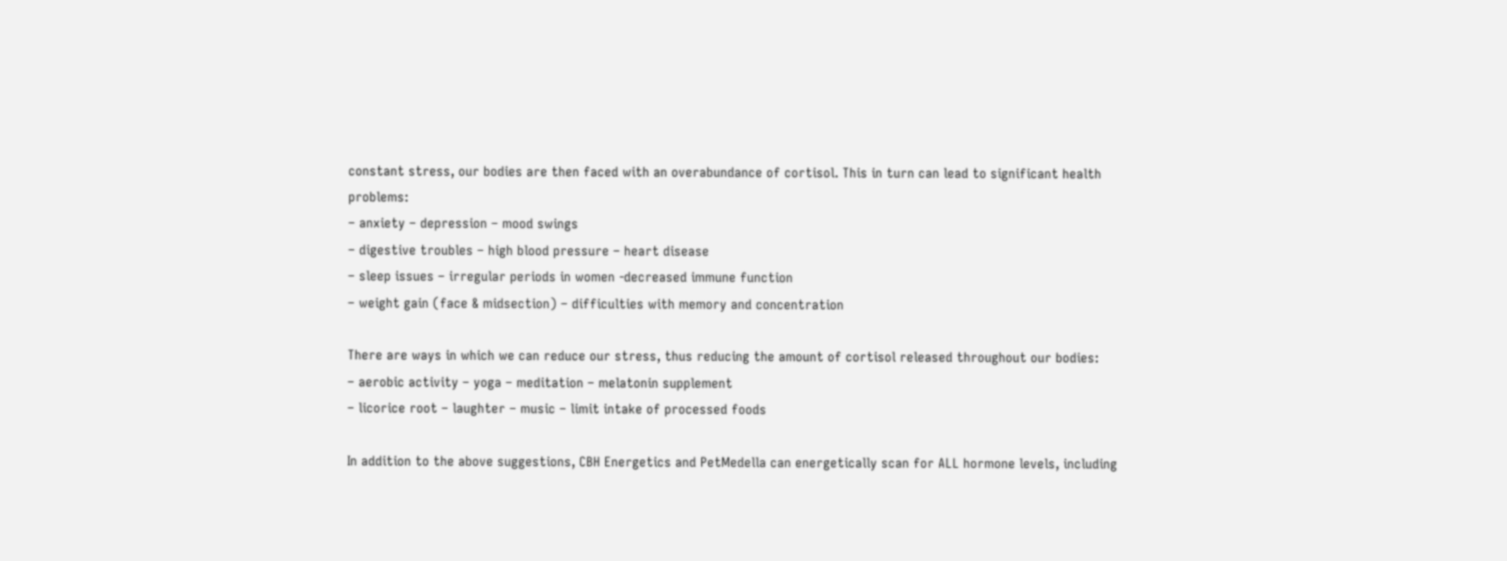constant stress, our bodies are then faced with an overabundance of cortisol. This in turn can lead to significant health problems:
– anxiety – depression – mood swings
– digestive troubles – high blood pressure – heart disease
– sleep issues – irregular periods in women -decreased immune function
– weight gain (face & midsection) – difficulties with memory and concentration

There are ways in which we can reduce our stress, thus reducing the amount of cortisol released throughout our bodies:
– aerobic activity – yoga – meditation – melatonin supplement
– licorice root – laughter – music – limit intake of processed foods

In addition to the above suggestions, CBH Energetics and PetMedella can energetically scan for ALL hormone levels, including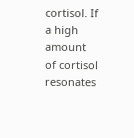cortisol. If a high amount of cortisol resonates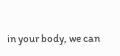in your body, we can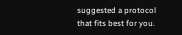suggested a protocol that fits best for you.